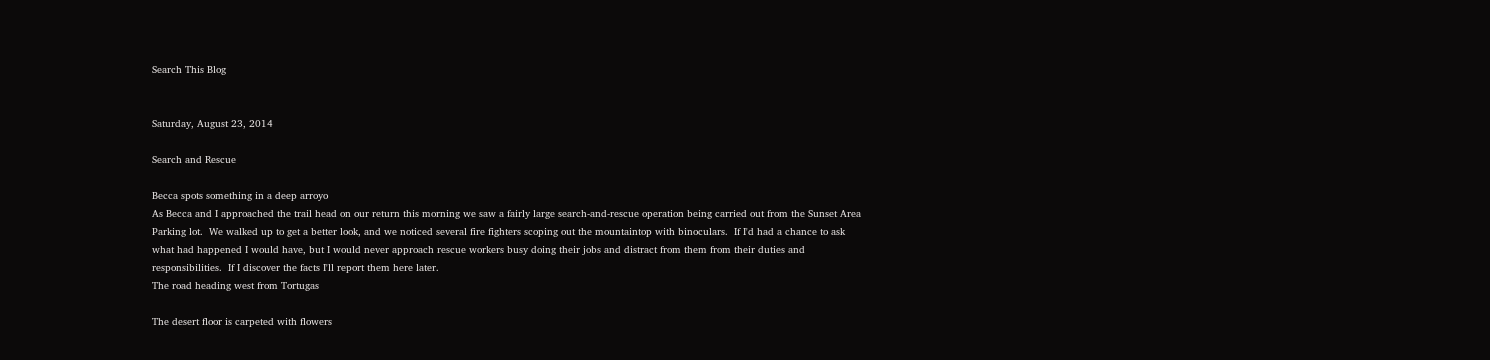Search This Blog


Saturday, August 23, 2014

Search and Rescue

Becca spots something in a deep arroyo
As Becca and I approached the trail head on our return this morning we saw a fairly large search-and-rescue operation being carried out from the Sunset Area Parking lot.  We walked up to get a better look, and we noticed several fire fighters scoping out the mountaintop with binoculars.  If I'd had a chance to ask what had happened I would have, but I would never approach rescue workers busy doing their jobs and distract from them from their duties and responsibilities.  If I discover the facts I'll report them here later.
The road heading west from Tortugas

The desert floor is carpeted with flowers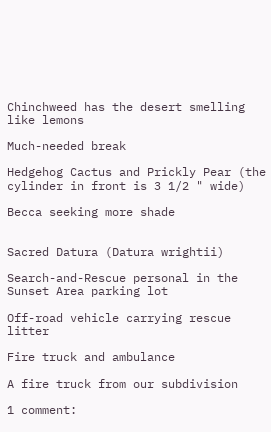Chinchweed has the desert smelling like lemons

Much-needed break

Hedgehog Cactus and Prickly Pear (the cylinder in front is 3 1/2 " wide)

Becca seeking more shade


Sacred Datura (Datura wrightii)

Search-and-Rescue personal in the Sunset Area parking lot

Off-road vehicle carrying rescue litter

Fire truck and ambulance

A fire truck from our subdivision

1 comment: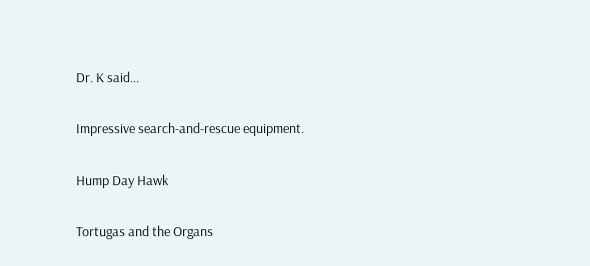Dr. K said...

Impressive search-and-rescue equipment.

Hump Day Hawk

Tortugas and the Organs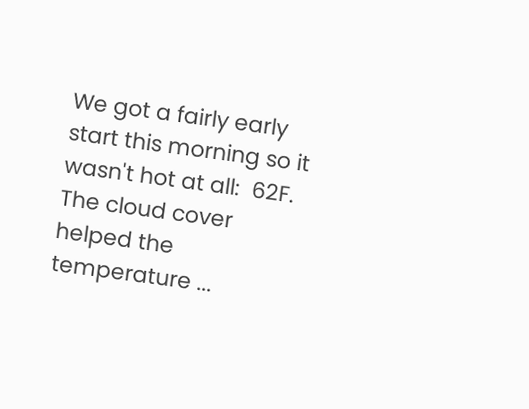We got a fairly early start this morning so it wasn't hot at all:  62F.  The cloud cover helped the temperature ...